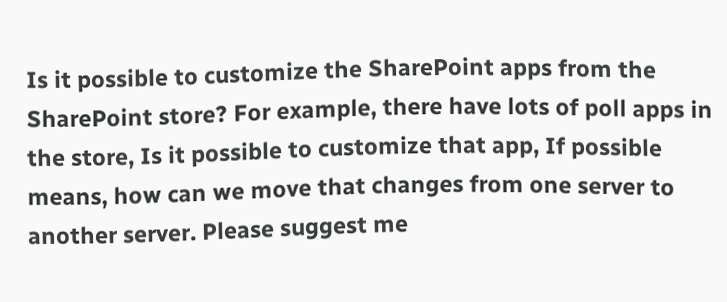Is it possible to customize the SharePoint apps from the SharePoint store? For example, there have lots of poll apps in the store, Is it possible to customize that app, If possible means, how can we move that changes from one server to another server. Please suggest me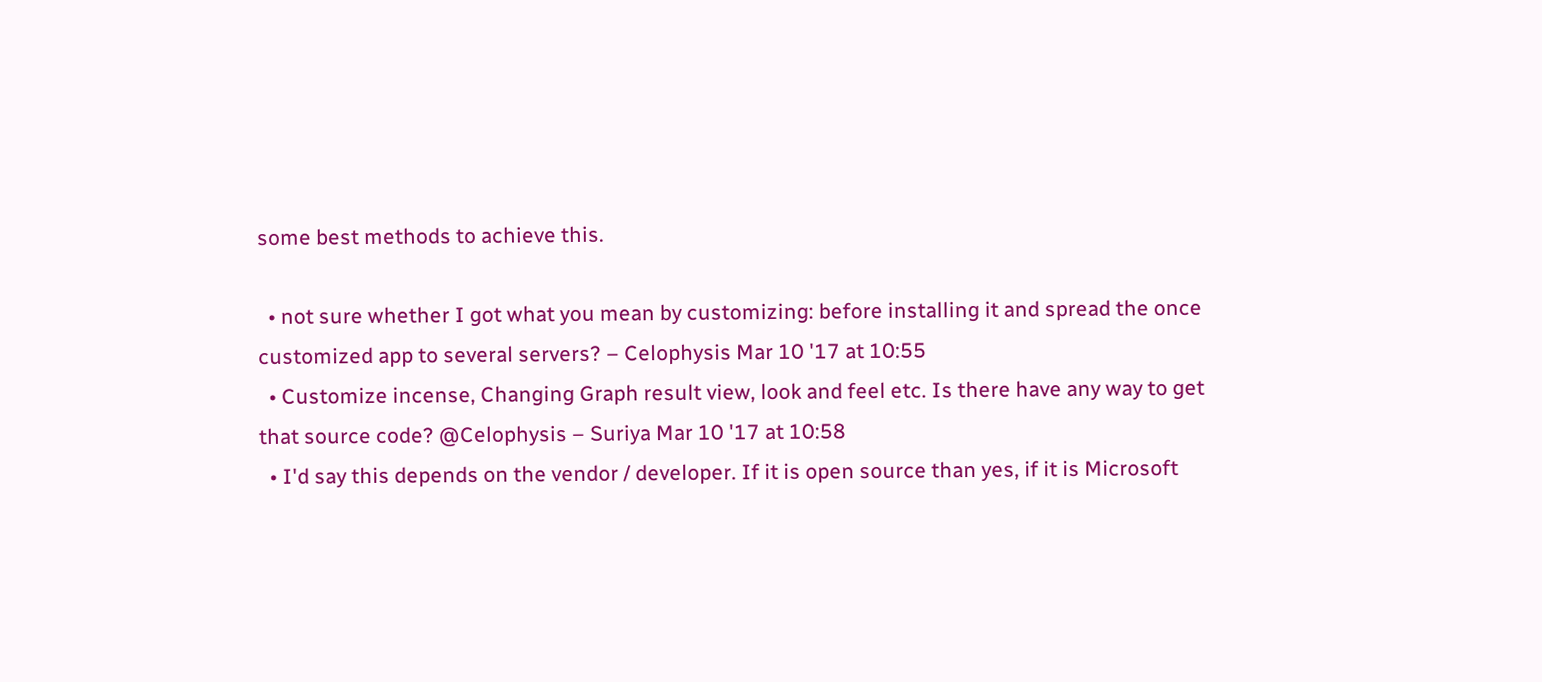some best methods to achieve this.

  • not sure whether I got what you mean by customizing: before installing it and spread the once customized app to several servers? – Celophysis Mar 10 '17 at 10:55
  • Customize incense, Changing Graph result view, look and feel etc. Is there have any way to get that source code? @Celophysis – Suriya Mar 10 '17 at 10:58
  • I'd say this depends on the vendor / developer. If it is open source than yes, if it is Microsoft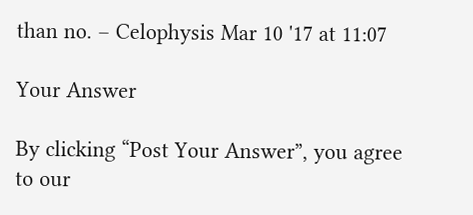than no. – Celophysis Mar 10 '17 at 11:07

Your Answer

By clicking “Post Your Answer”, you agree to our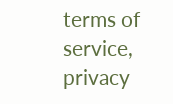terms of service, privacy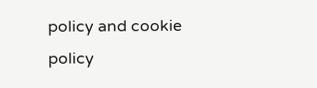policy and cookie policy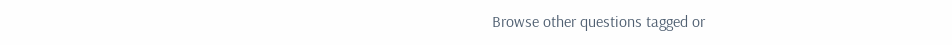Browse other questions tagged or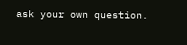ask your own question.